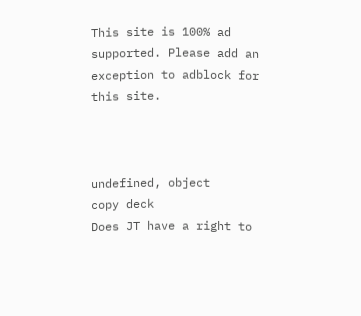This site is 100% ad supported. Please add an exception to adblock for this site.



undefined, object
copy deck
Does JT have a right to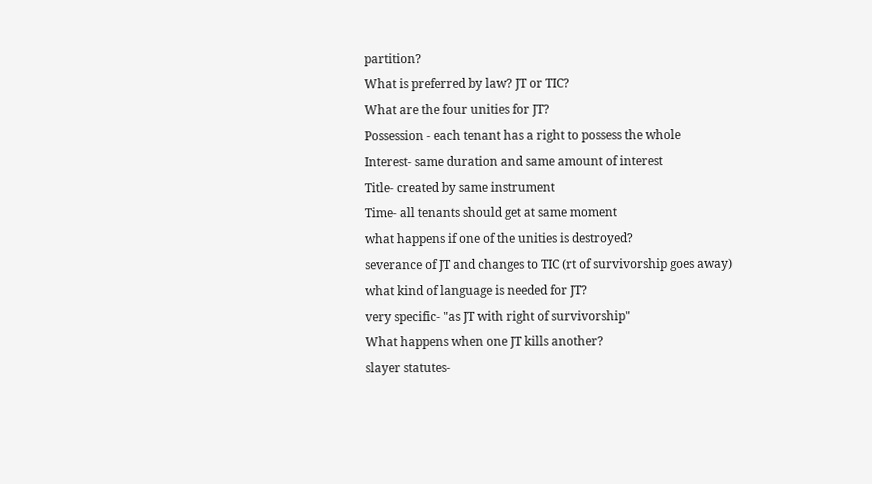partition?
What is preferred by law? JT or TIC?
What are the four unities for JT?
Possession - each tenant has a right to possess the whole
Interest- same duration and same amount of interest
Title- created by same instrument
Time- all tenants should get at same moment
what happens if one of the unities is destroyed?
severance of JT and changes to TIC (rt of survivorship goes away)
what kind of language is needed for JT?
very specific- "as JT with right of survivorship"
What happens when one JT kills another?
slayer statutes-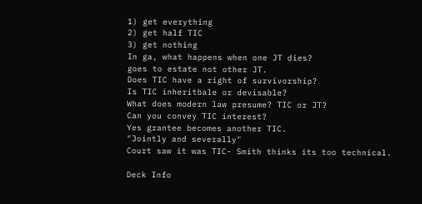1) get everything
2) get half TIC
3) get nothing
In ga, what happens when one JT dies?
goes to estate not other JT.
Does TIC have a right of survivorship?
Is TIC inheritbale or devisable?
What does modern law presume? TIC or JT?
Can you convey TIC interest?
Yes grantee becomes another TIC.
"Jointly and severally"
Court saw it was TIC- Smith thinks its too technical.

Deck Info